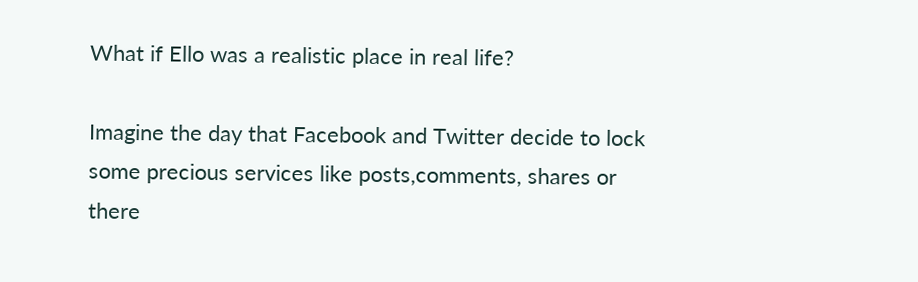What if Ello was a realistic place in real life?

Imagine the day that Facebook and Twitter decide to lock some precious services like posts,comments, shares or there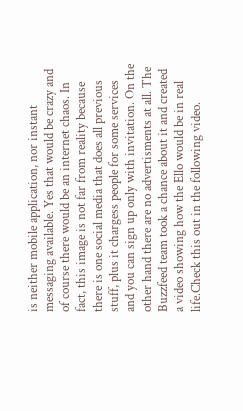is neither mobile application, nor instant messaging available. Yes that would be crazy and of course there would be an internet chaos. In fact, this image is not far from reality because there is one social media that does all previous stuff, plus it chargess people for some services and you can sign up only with invitation. On the other hand there are no advertisments at all. The Buzzfeed team took a chance about it and created a video showing how the Ello would be in real life.Check this out in the following video.